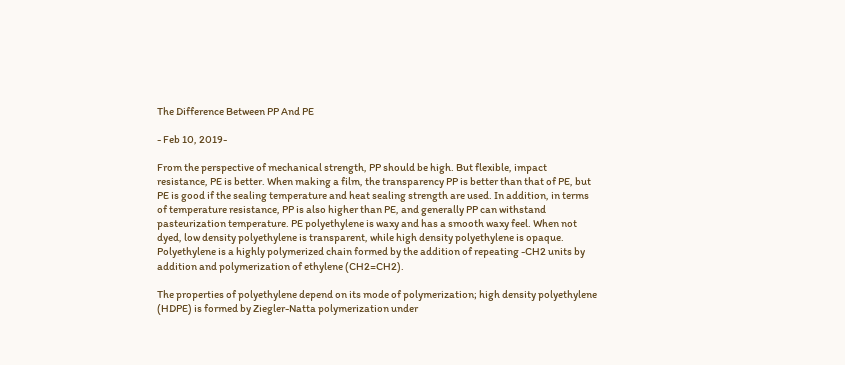The Difference Between PP And PE

- Feb 10, 2019-

From the perspective of mechanical strength, PP should be high. But flexible, impact resistance, PE is better. When making a film, the transparency PP is better than that of PE, but PE is good if the sealing temperature and heat sealing strength are used. In addition, in terms of temperature resistance, PP is also higher than PE, and generally PP can withstand pasteurization temperature. PE polyethylene is waxy and has a smooth waxy feel. When not dyed, low density polyethylene is transparent, while high density polyethylene is opaque. Polyethylene is a highly polymerized chain formed by the addition of repeating -CH2 units by addition and polymerization of ethylene (CH2=CH2).

The properties of polyethylene depend on its mode of polymerization; high density polyethylene (HDPE) is formed by Ziegler-Natta polymerization under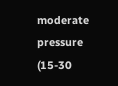moderate pressure (15-30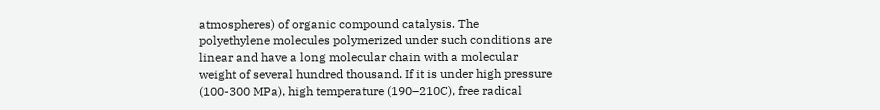atmospheres) of organic compound catalysis. The polyethylene molecules polymerized under such conditions are linear and have a long molecular chain with a molecular weight of several hundred thousand. If it is under high pressure (100-300 MPa), high temperature (190–210C), free radical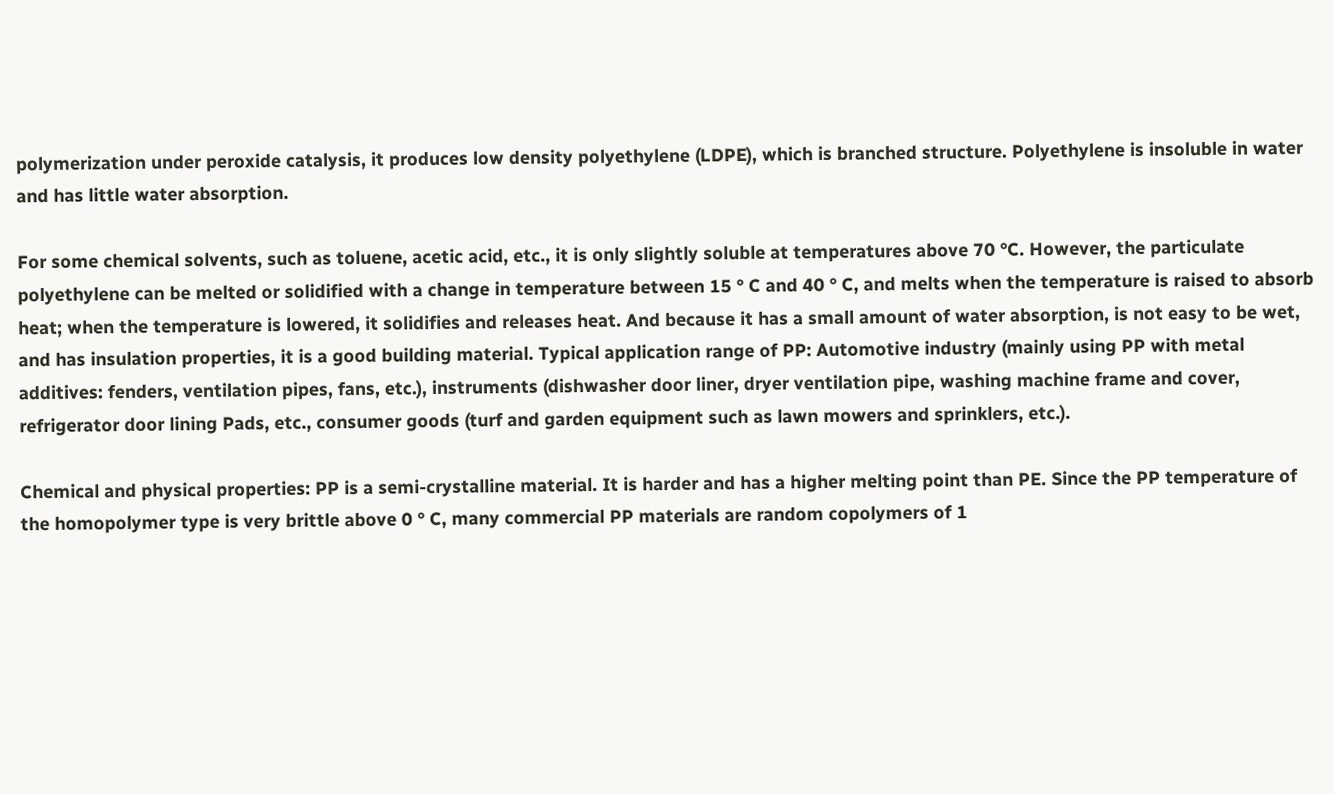polymerization under peroxide catalysis, it produces low density polyethylene (LDPE), which is branched structure. Polyethylene is insoluble in water and has little water absorption.

For some chemical solvents, such as toluene, acetic acid, etc., it is only slightly soluble at temperatures above 70 °C. However, the particulate polyethylene can be melted or solidified with a change in temperature between 15 ° C and 40 ° C, and melts when the temperature is raised to absorb heat; when the temperature is lowered, it solidifies and releases heat. And because it has a small amount of water absorption, is not easy to be wet, and has insulation properties, it is a good building material. Typical application range of PP: Automotive industry (mainly using PP with metal additives: fenders, ventilation pipes, fans, etc.), instruments (dishwasher door liner, dryer ventilation pipe, washing machine frame and cover, refrigerator door lining Pads, etc., consumer goods (turf and garden equipment such as lawn mowers and sprinklers, etc.).

Chemical and physical properties: PP is a semi-crystalline material. It is harder and has a higher melting point than PE. Since the PP temperature of the homopolymer type is very brittle above 0 ° C, many commercial PP materials are random copolymers of 1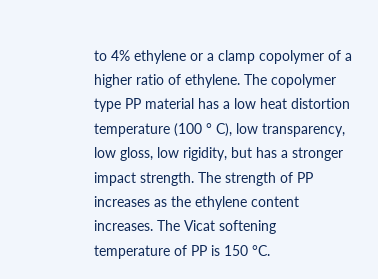to 4% ethylene or a clamp copolymer of a higher ratio of ethylene. The copolymer type PP material has a low heat distortion temperature (100 ° C), low transparency, low gloss, low rigidity, but has a stronger impact strength. The strength of PP increases as the ethylene content increases. The Vicat softening temperature of PP is 150 °C.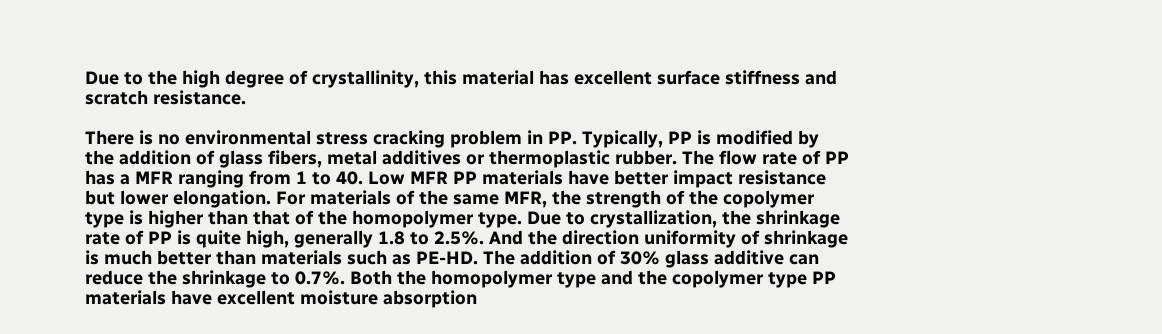Due to the high degree of crystallinity, this material has excellent surface stiffness and scratch resistance.

There is no environmental stress cracking problem in PP. Typically, PP is modified by the addition of glass fibers, metal additives or thermoplastic rubber. The flow rate of PP has a MFR ranging from 1 to 40. Low MFR PP materials have better impact resistance but lower elongation. For materials of the same MFR, the strength of the copolymer type is higher than that of the homopolymer type. Due to crystallization, the shrinkage rate of PP is quite high, generally 1.8 to 2.5%. And the direction uniformity of shrinkage is much better than materials such as PE-HD. The addition of 30% glass additive can reduce the shrinkage to 0.7%. Both the homopolymer type and the copolymer type PP materials have excellent moisture absorption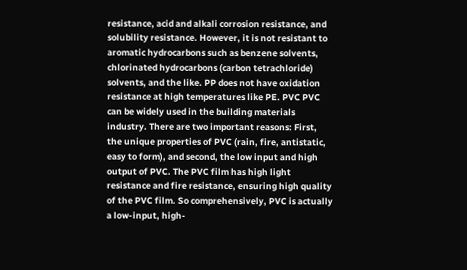resistance, acid and alkali corrosion resistance, and solubility resistance. However, it is not resistant to aromatic hydrocarbons such as benzene solvents, chlorinated hydrocarbons (carbon tetrachloride) solvents, and the like. PP does not have oxidation resistance at high temperatures like PE. PVC PVC can be widely used in the building materials industry. There are two important reasons: First, the unique properties of PVC (rain, fire, antistatic, easy to form), and second, the low input and high output of PVC. The PVC film has high light resistance and fire resistance, ensuring high quality of the PVC film. So comprehensively, PVC is actually a low-input, high-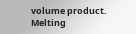volume product. Melting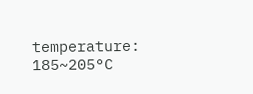temperature: 185~205°C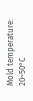Mold temperature: 20~50°C